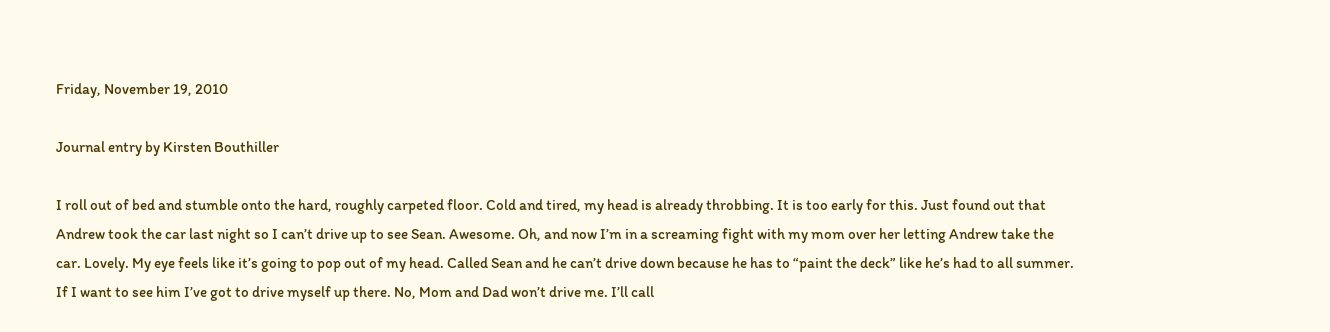Friday, November 19, 2010

Journal entry by Kirsten Bouthiller

I roll out of bed and stumble onto the hard, roughly carpeted floor. Cold and tired, my head is already throbbing. It is too early for this. Just found out that Andrew took the car last night so I can’t drive up to see Sean. Awesome. Oh, and now I’m in a screaming fight with my mom over her letting Andrew take the car. Lovely. My eye feels like it’s going to pop out of my head. Called Sean and he can’t drive down because he has to “paint the deck” like he’s had to all summer. If I want to see him I’ve got to drive myself up there. No, Mom and Dad won’t drive me. I’ll call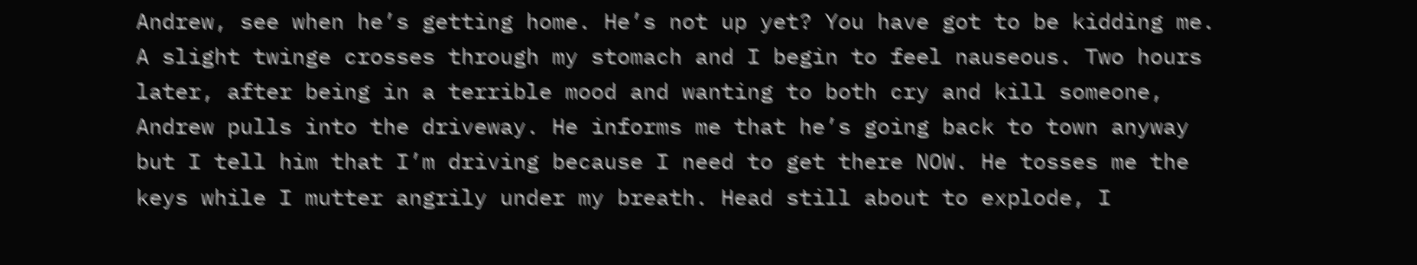Andrew, see when he’s getting home. He’s not up yet? You have got to be kidding me. A slight twinge crosses through my stomach and I begin to feel nauseous. Two hours later, after being in a terrible mood and wanting to both cry and kill someone, Andrew pulls into the driveway. He informs me that he’s going back to town anyway but I tell him that I’m driving because I need to get there NOW. He tosses me the keys while I mutter angrily under my breath. Head still about to explode, I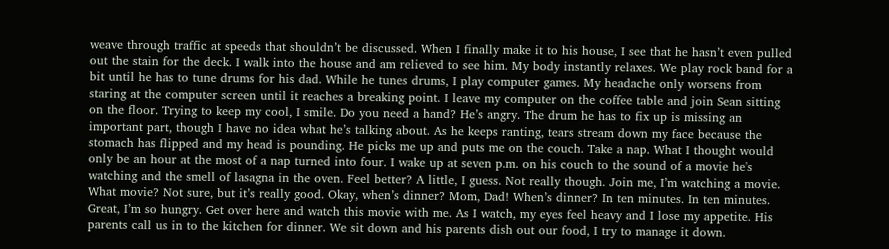weave through traffic at speeds that shouldn’t be discussed. When I finally make it to his house, I see that he hasn’t even pulled out the stain for the deck. I walk into the house and am relieved to see him. My body instantly relaxes. We play rock band for a bit until he has to tune drums for his dad. While he tunes drums, I play computer games. My headache only worsens from staring at the computer screen until it reaches a breaking point. I leave my computer on the coffee table and join Sean sitting on the floor. Trying to keep my cool, I smile. Do you need a hand? He’s angry. The drum he has to fix up is missing an important part, though I have no idea what he’s talking about. As he keeps ranting, tears stream down my face because the stomach has flipped and my head is pounding. He picks me up and puts me on the couch. Take a nap. What I thought would only be an hour at the most of a nap turned into four. I wake up at seven p.m. on his couch to the sound of a movie he's watching and the smell of lasagna in the oven. Feel better? A little, I guess. Not really though. Join me, I’m watching a movie. What movie? Not sure, but it’s really good. Okay, when’s dinner? Mom, Dad! When’s dinner? In ten minutes. In ten minutes. Great, I’m so hungry. Get over here and watch this movie with me. As I watch, my eyes feel heavy and I lose my appetite. His parents call us in to the kitchen for dinner. We sit down and his parents dish out our food, I try to manage it down.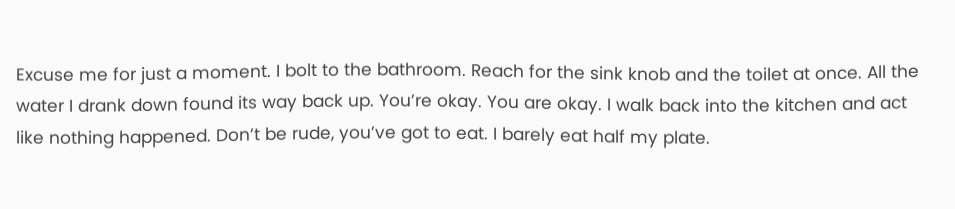Excuse me for just a moment. I bolt to the bathroom. Reach for the sink knob and the toilet at once. All the water I drank down found its way back up. You’re okay. You are okay. I walk back into the kitchen and act like nothing happened. Don’t be rude, you’ve got to eat. I barely eat half my plate.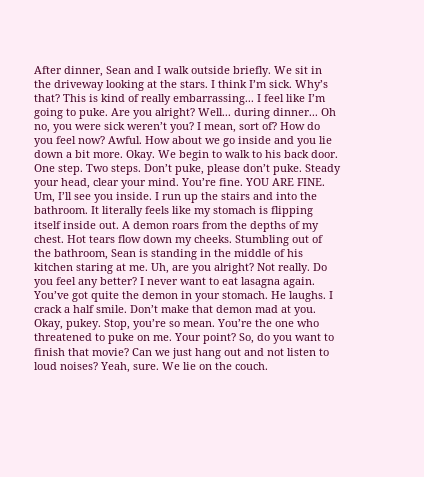After dinner, Sean and I walk outside briefly. We sit in the driveway looking at the stars. I think I’m sick. Why’s that? This is kind of really embarrassing... I feel like I’m going to puke. Are you alright? Well... during dinner... Oh no, you were sick weren’t you? I mean, sort of? How do you feel now? Awful. How about we go inside and you lie down a bit more. Okay. We begin to walk to his back door. One step. Two steps. Don’t puke, please don’t puke. Steady your head, clear your mind. You’re fine. YOU ARE FINE. Um, I’ll see you inside. I run up the stairs and into the bathroom. It literally feels like my stomach is flipping itself inside out. A demon roars from the depths of my chest. Hot tears flow down my cheeks. Stumbling out of the bathroom, Sean is standing in the middle of his kitchen staring at me. Uh, are you alright? Not really. Do you feel any better? I never want to eat lasagna again. You’ve got quite the demon in your stomach. He laughs. I crack a half smile. Don’t make that demon mad at you. Okay, pukey. Stop, you’re so mean. You’re the one who threatened to puke on me. Your point? So, do you want to finish that movie? Can we just hang out and not listen to loud noises? Yeah, sure. We lie on the couch.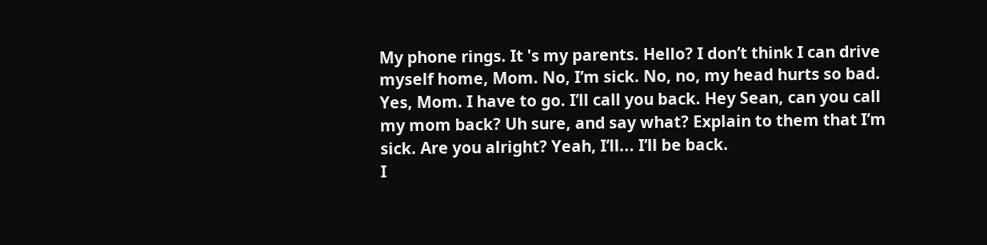My phone rings. It 's my parents. Hello? I don’t think I can drive myself home, Mom. No, I’m sick. No, no, my head hurts so bad. Yes, Mom. I have to go. I’ll call you back. Hey Sean, can you call my mom back? Uh sure, and say what? Explain to them that I’m sick. Are you alright? Yeah, I’ll... I’ll be back.
I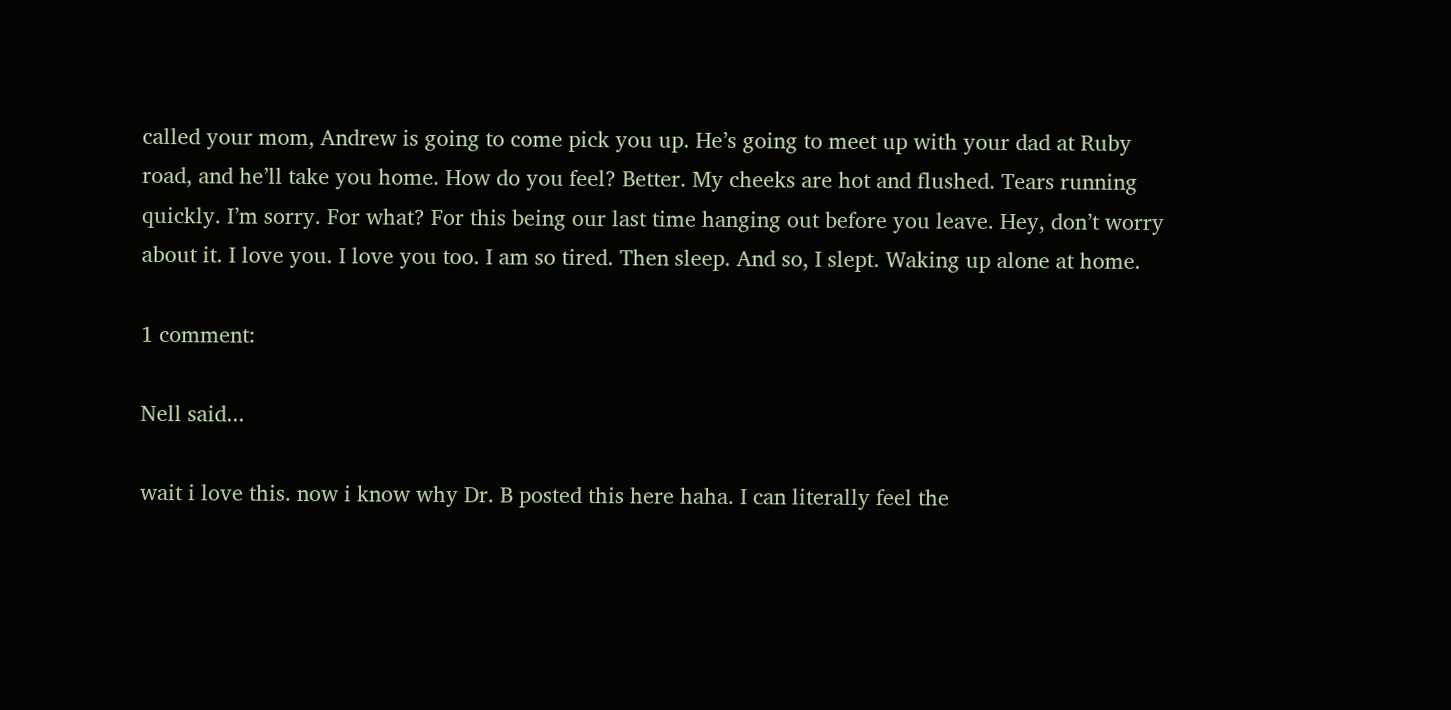called your mom, Andrew is going to come pick you up. He’s going to meet up with your dad at Ruby road, and he’ll take you home. How do you feel? Better. My cheeks are hot and flushed. Tears running quickly. I’m sorry. For what? For this being our last time hanging out before you leave. Hey, don’t worry about it. I love you. I love you too. I am so tired. Then sleep. And so, I slept. Waking up alone at home.

1 comment:

Nell said...

wait i love this. now i know why Dr. B posted this here haha. I can literally feel the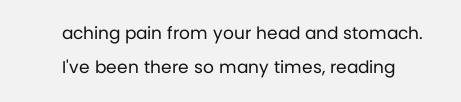aching pain from your head and stomach. I've been there so many times, reading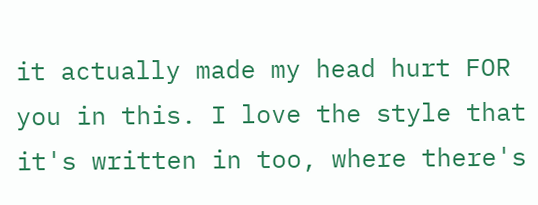it actually made my head hurt FOR you in this. I love the style that it's written in too, where there's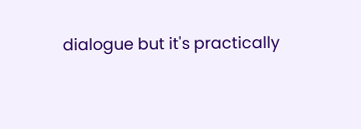dialogue but it's practically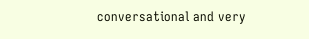conversational and very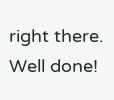right there. Well done!